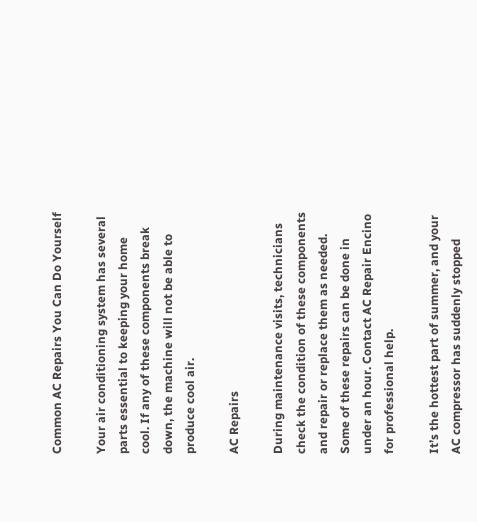Common AC Repairs You Can Do Yourself

Your air conditioning system has several parts essential to keeping your home cool. If any of these components break down, the machine will not be able to produce cool air.

AC Repairs

During maintenance visits, technicians check the condition of these components and repair or replace them as needed. Some of these repairs can be done in under an hour. Contact AC Repair Encino for professional help.

It’s the hottest part of summer, and your AC compressor has suddenly stopped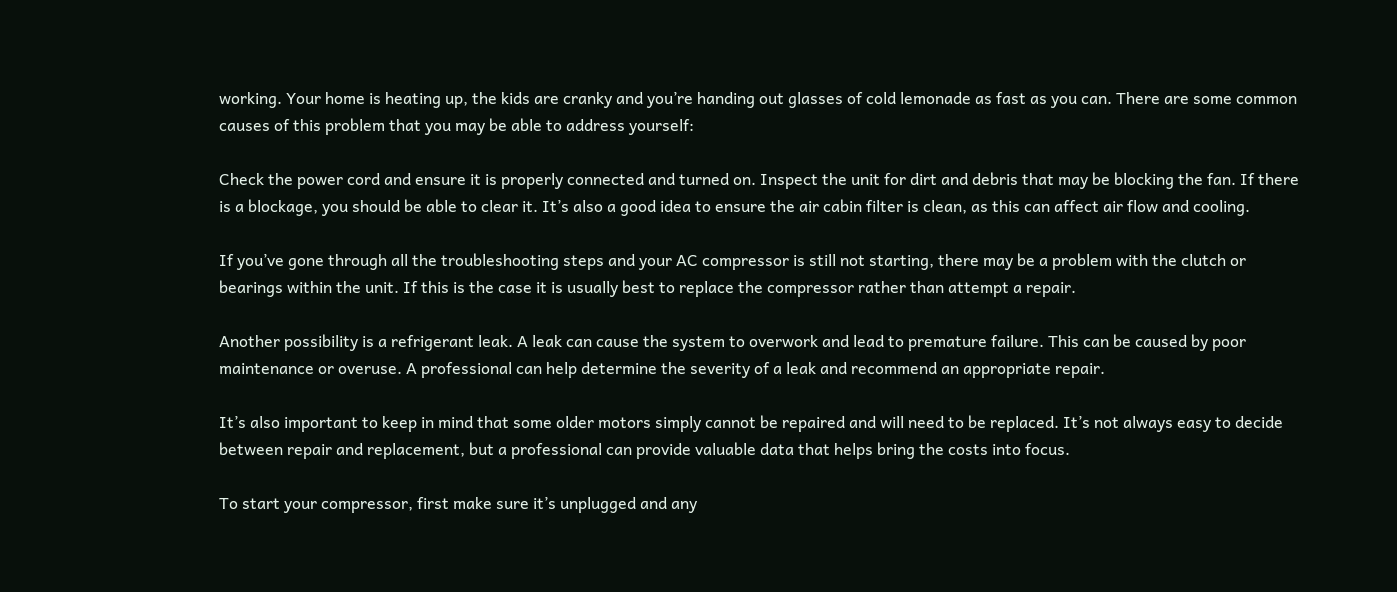working. Your home is heating up, the kids are cranky and you’re handing out glasses of cold lemonade as fast as you can. There are some common causes of this problem that you may be able to address yourself:

Check the power cord and ensure it is properly connected and turned on. Inspect the unit for dirt and debris that may be blocking the fan. If there is a blockage, you should be able to clear it. It’s also a good idea to ensure the air cabin filter is clean, as this can affect air flow and cooling.

If you’ve gone through all the troubleshooting steps and your AC compressor is still not starting, there may be a problem with the clutch or bearings within the unit. If this is the case it is usually best to replace the compressor rather than attempt a repair.

Another possibility is a refrigerant leak. A leak can cause the system to overwork and lead to premature failure. This can be caused by poor maintenance or overuse. A professional can help determine the severity of a leak and recommend an appropriate repair.

It’s also important to keep in mind that some older motors simply cannot be repaired and will need to be replaced. It’s not always easy to decide between repair and replacement, but a professional can provide valuable data that helps bring the costs into focus.

To start your compressor, first make sure it’s unplugged and any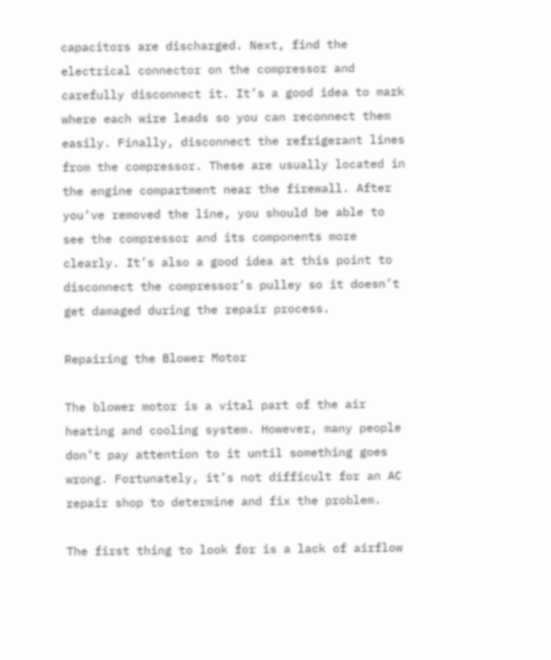capacitors are discharged. Next, find the electrical connector on the compressor and carefully disconnect it. It’s a good idea to mark where each wire leads so you can reconnect them easily. Finally, disconnect the refrigerant lines from the compressor. These are usually located in the engine compartment near the firewall. After you’ve removed the line, you should be able to see the compressor and its components more clearly. It’s also a good idea at this point to disconnect the compressor’s pulley so it doesn’t get damaged during the repair process.

Repairing the Blower Motor

The blower motor is a vital part of the air heating and cooling system. However, many people don’t pay attention to it until something goes wrong. Fortunately, it’s not difficult for an AC repair shop to determine and fix the problem.

The first thing to look for is a lack of airflow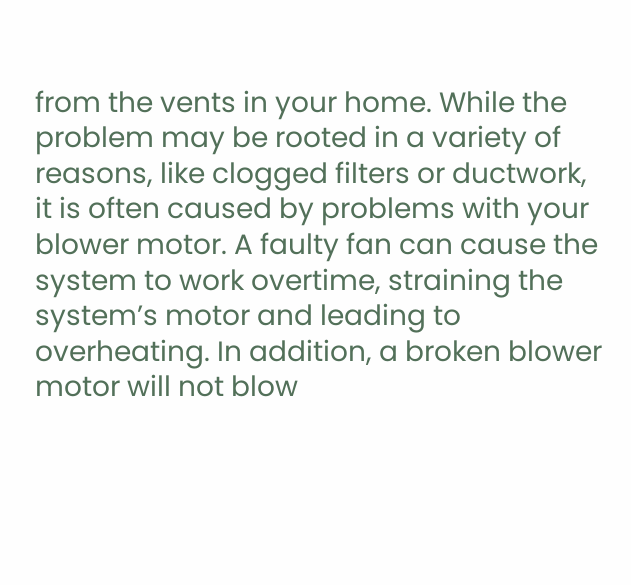from the vents in your home. While the problem may be rooted in a variety of reasons, like clogged filters or ductwork, it is often caused by problems with your blower motor. A faulty fan can cause the system to work overtime, straining the system’s motor and leading to overheating. In addition, a broken blower motor will not blow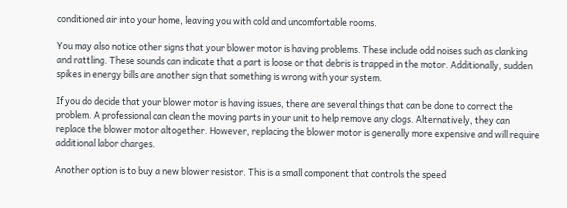conditioned air into your home, leaving you with cold and uncomfortable rooms.

You may also notice other signs that your blower motor is having problems. These include odd noises such as clanking and rattling. These sounds can indicate that a part is loose or that debris is trapped in the motor. Additionally, sudden spikes in energy bills are another sign that something is wrong with your system.

If you do decide that your blower motor is having issues, there are several things that can be done to correct the problem. A professional can clean the moving parts in your unit to help remove any clogs. Alternatively, they can replace the blower motor altogether. However, replacing the blower motor is generally more expensive and will require additional labor charges.

Another option is to buy a new blower resistor. This is a small component that controls the speed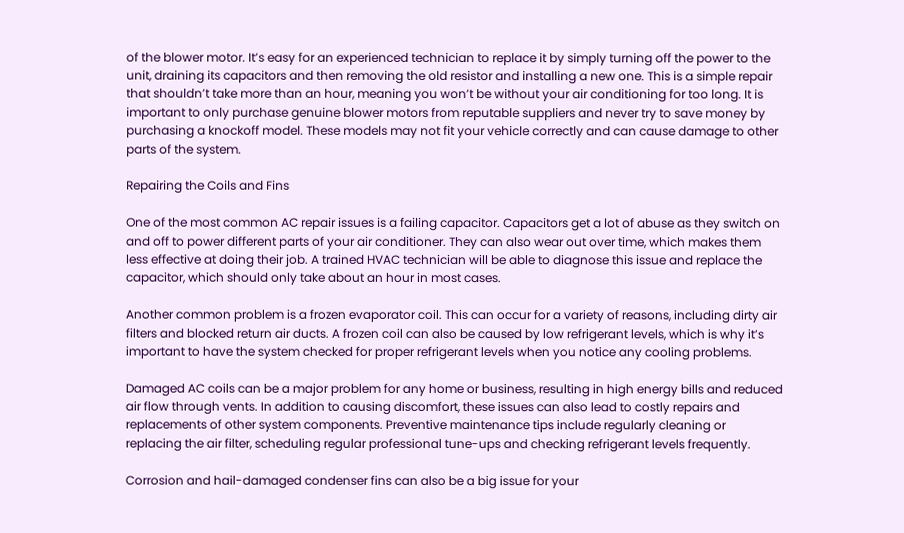of the blower motor. It’s easy for an experienced technician to replace it by simply turning off the power to the unit, draining its capacitors and then removing the old resistor and installing a new one. This is a simple repair that shouldn’t take more than an hour, meaning you won’t be without your air conditioning for too long. It is important to only purchase genuine blower motors from reputable suppliers and never try to save money by purchasing a knockoff model. These models may not fit your vehicle correctly and can cause damage to other parts of the system.

Repairing the Coils and Fins

One of the most common AC repair issues is a failing capacitor. Capacitors get a lot of abuse as they switch on and off to power different parts of your air conditioner. They can also wear out over time, which makes them less effective at doing their job. A trained HVAC technician will be able to diagnose this issue and replace the capacitor, which should only take about an hour in most cases.

Another common problem is a frozen evaporator coil. This can occur for a variety of reasons, including dirty air filters and blocked return air ducts. A frozen coil can also be caused by low refrigerant levels, which is why it’s important to have the system checked for proper refrigerant levels when you notice any cooling problems.

Damaged AC coils can be a major problem for any home or business, resulting in high energy bills and reduced air flow through vents. In addition to causing discomfort, these issues can also lead to costly repairs and replacements of other system components. Preventive maintenance tips include regularly cleaning or replacing the air filter, scheduling regular professional tune-ups and checking refrigerant levels frequently.

Corrosion and hail-damaged condenser fins can also be a big issue for your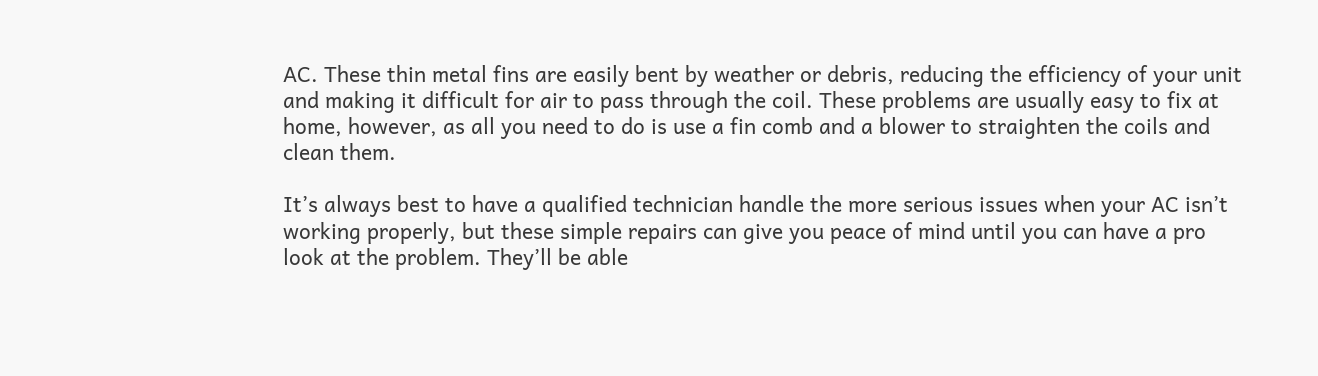AC. These thin metal fins are easily bent by weather or debris, reducing the efficiency of your unit and making it difficult for air to pass through the coil. These problems are usually easy to fix at home, however, as all you need to do is use a fin comb and a blower to straighten the coils and clean them.

It’s always best to have a qualified technician handle the more serious issues when your AC isn’t working properly, but these simple repairs can give you peace of mind until you can have a pro look at the problem. They’ll be able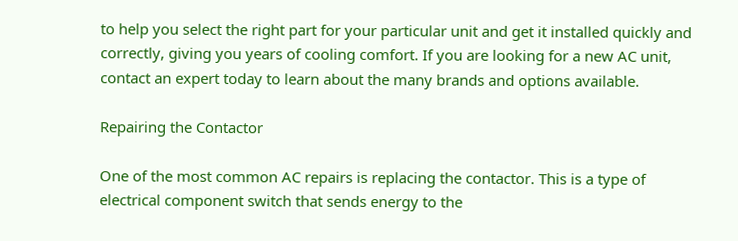to help you select the right part for your particular unit and get it installed quickly and correctly, giving you years of cooling comfort. If you are looking for a new AC unit, contact an expert today to learn about the many brands and options available.

Repairing the Contactor

One of the most common AC repairs is replacing the contactor. This is a type of electrical component switch that sends energy to the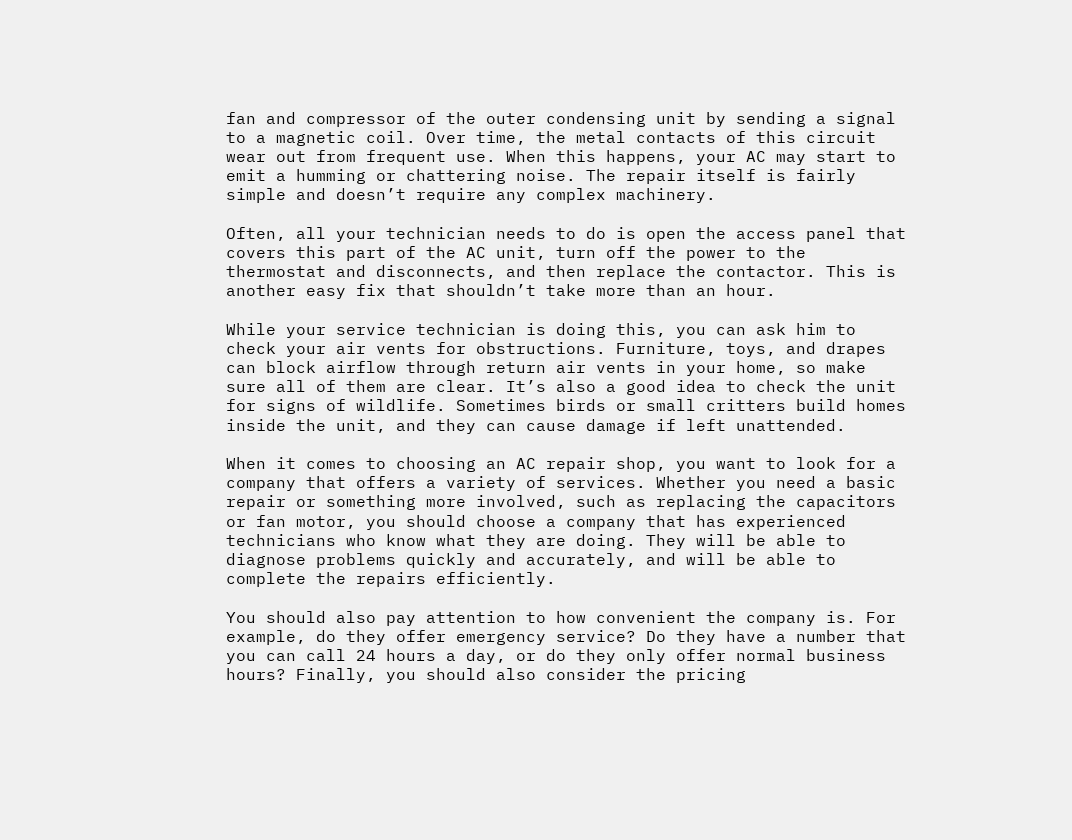fan and compressor of the outer condensing unit by sending a signal to a magnetic coil. Over time, the metal contacts of this circuit wear out from frequent use. When this happens, your AC may start to emit a humming or chattering noise. The repair itself is fairly simple and doesn’t require any complex machinery.

Often, all your technician needs to do is open the access panel that covers this part of the AC unit, turn off the power to the thermostat and disconnects, and then replace the contactor. This is another easy fix that shouldn’t take more than an hour.

While your service technician is doing this, you can ask him to check your air vents for obstructions. Furniture, toys, and drapes can block airflow through return air vents in your home, so make sure all of them are clear. It’s also a good idea to check the unit for signs of wildlife. Sometimes birds or small critters build homes inside the unit, and they can cause damage if left unattended.

When it comes to choosing an AC repair shop, you want to look for a company that offers a variety of services. Whether you need a basic repair or something more involved, such as replacing the capacitors or fan motor, you should choose a company that has experienced technicians who know what they are doing. They will be able to diagnose problems quickly and accurately, and will be able to complete the repairs efficiently.

You should also pay attention to how convenient the company is. For example, do they offer emergency service? Do they have a number that you can call 24 hours a day, or do they only offer normal business hours? Finally, you should also consider the pricing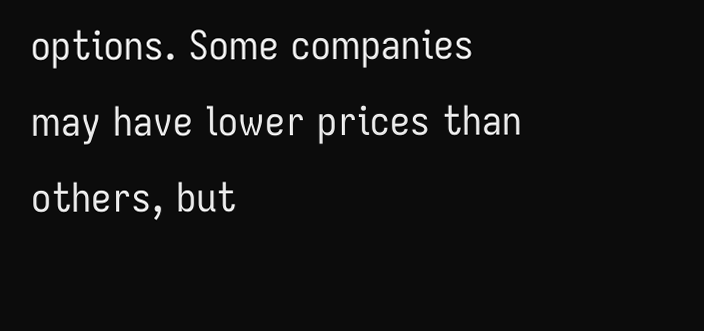options. Some companies may have lower prices than others, but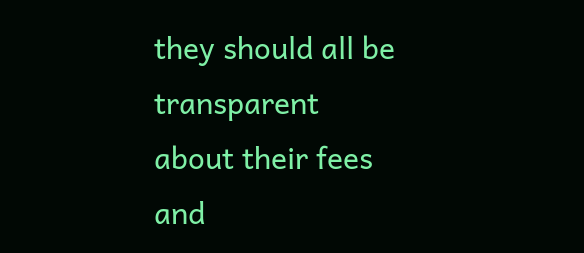they should all be transparent about their fees and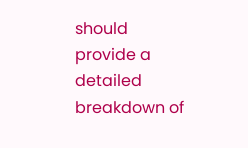should provide a detailed breakdown of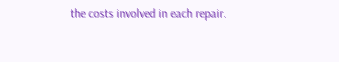the costs involved in each repair.